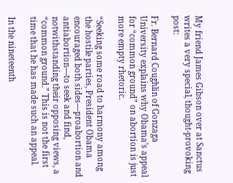My friend James Gibson over at Sanctus writes a very special, thought-provoking post:

Fr. Bernard Coughlin of Gonzaga University explains why Obama’s appeal for “common ground” on abortion is just more empty rhetoric.

“Seeking some road to harmony among the hostile parties, President Obama encouraged both sides—proabortion and antiabortion—to seek and find, notwithstanding their opposing views, a “common ground.” This is not the first time that he has made such an appeal.

In the nineteenth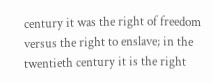century it was the right of freedom versus the right to enslave; in the twentieth century it is the right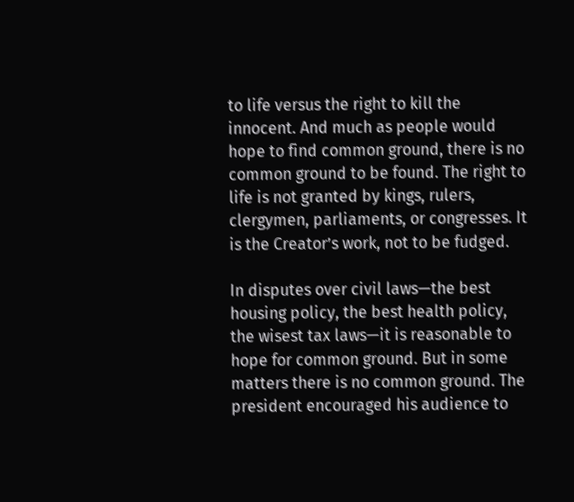to life versus the right to kill the innocent. And much as people would hope to find common ground, there is no common ground to be found. The right to life is not granted by kings, rulers, clergymen, parliaments, or congresses. It is the Creator’s work, not to be fudged.

In disputes over civil laws—the best housing policy, the best health policy, the wisest tax laws—it is reasonable to hope for common ground. But in some matters there is no common ground. The president encouraged his audience to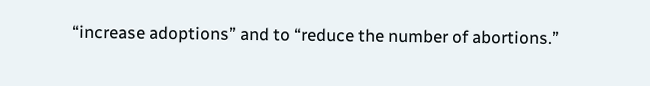“increase adoptions” and to “reduce the number of abortions.”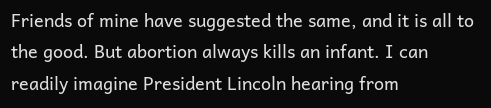Friends of mine have suggested the same, and it is all to the good. But abortion always kills an infant. I can readily imagine President Lincoln hearing from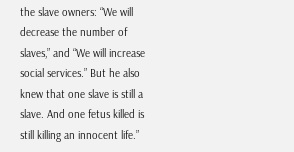the slave owners: “We will decrease the number of slaves,” and “We will increase social services.” But he also knew that one slave is still a slave. And one fetus killed is still killing an innocent life.”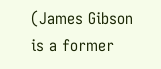(James Gibson is a former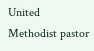United Methodist pastor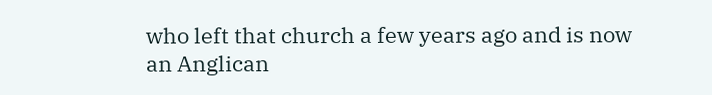who left that church a few years ago and is now an Anglican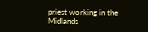priest working in the Midlands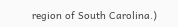region of South Carolina.)